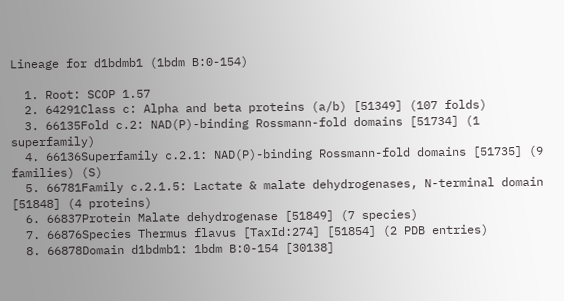Lineage for d1bdmb1 (1bdm B:0-154)

  1. Root: SCOP 1.57
  2. 64291Class c: Alpha and beta proteins (a/b) [51349] (107 folds)
  3. 66135Fold c.2: NAD(P)-binding Rossmann-fold domains [51734] (1 superfamily)
  4. 66136Superfamily c.2.1: NAD(P)-binding Rossmann-fold domains [51735] (9 families) (S)
  5. 66781Family c.2.1.5: Lactate & malate dehydrogenases, N-terminal domain [51848] (4 proteins)
  6. 66837Protein Malate dehydrogenase [51849] (7 species)
  7. 66876Species Thermus flavus [TaxId:274] [51854] (2 PDB entries)
  8. 66878Domain d1bdmb1: 1bdm B:0-154 [30138]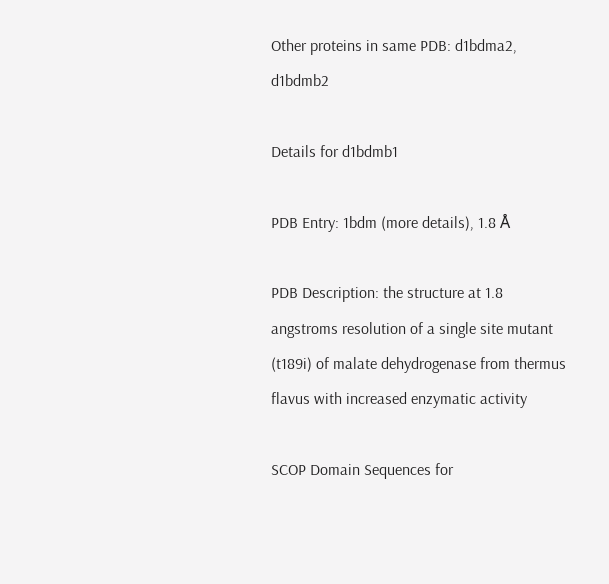Other proteins in same PDB: d1bdma2, d1bdmb2

Details for d1bdmb1

PDB Entry: 1bdm (more details), 1.8 Å

PDB Description: the structure at 1.8 angstroms resolution of a single site mutant (t189i) of malate dehydrogenase from thermus flavus with increased enzymatic activity

SCOP Domain Sequences for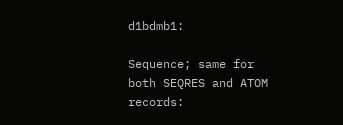d1bdmb1:

Sequence; same for both SEQRES and ATOM records: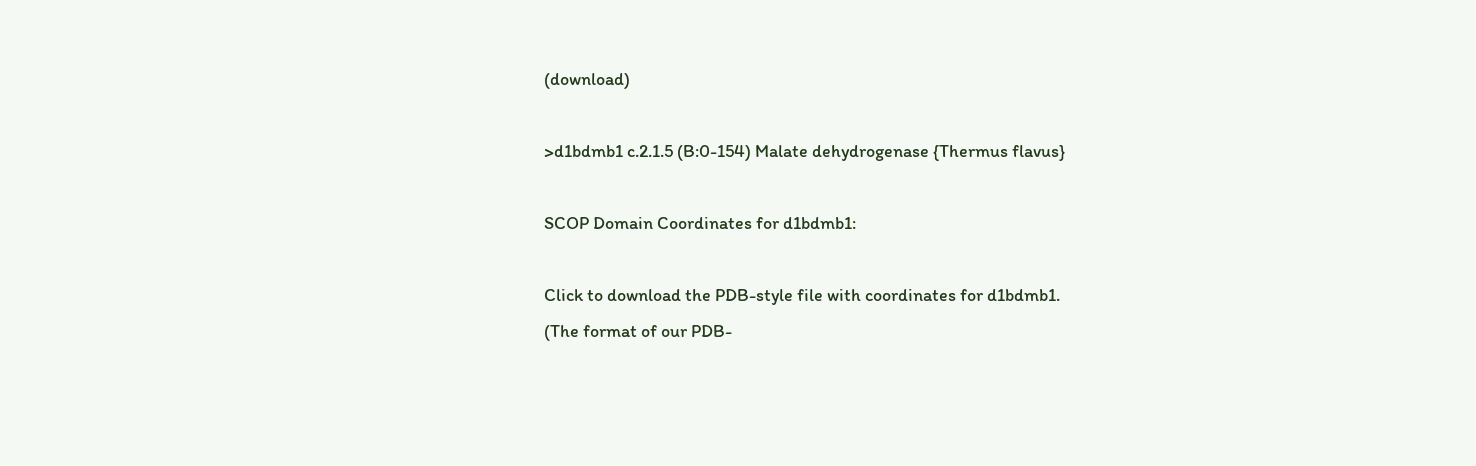(download)

>d1bdmb1 c.2.1.5 (B:0-154) Malate dehydrogenase {Thermus flavus}

SCOP Domain Coordinates for d1bdmb1:

Click to download the PDB-style file with coordinates for d1bdmb1.
(The format of our PDB-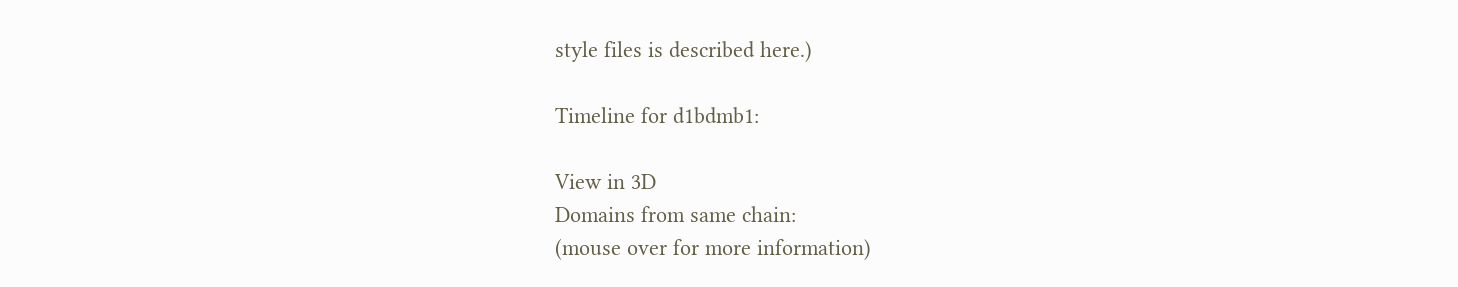style files is described here.)

Timeline for d1bdmb1:

View in 3D
Domains from same chain:
(mouse over for more information)